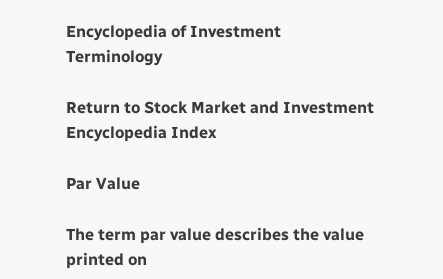Encyclopedia of Investment Terminology

Return to Stock Market and Investment Encyclopedia Index

Par Value

The term par value describes the value printed on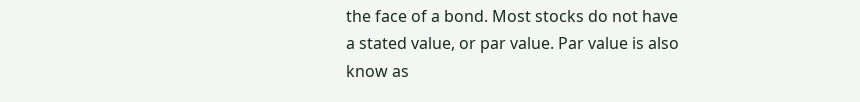the face of a bond. Most stocks do not have a stated value, or par value. Par value is also know as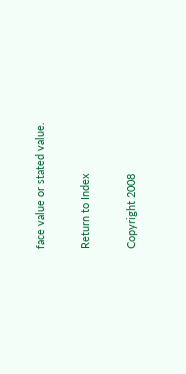face value or stated value.

Return to Index

Copyright 2008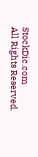StockDic.com
All Rights Reserved.